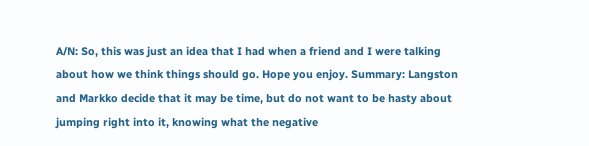A/N: So, this was just an idea that I had when a friend and I were talking about how we think things should go. Hope you enjoy. Summary: Langston and Markko decide that it may be time, but do not want to be hasty about jumping right into it, knowing what the negative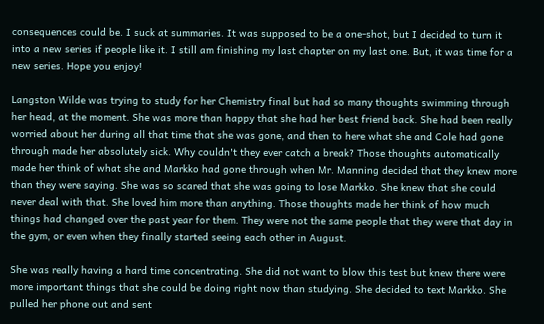consequences could be. I suck at summaries. It was supposed to be a one-shot, but I decided to turn it into a new series if people like it. I still am finishing my last chapter on my last one. But, it was time for a new series. Hope you enjoy!

Langston Wilde was trying to study for her Chemistry final but had so many thoughts swimming through her head, at the moment. She was more than happy that she had her best friend back. She had been really worried about her during all that time that she was gone, and then to here what she and Cole had gone through made her absolutely sick. Why couldn't they ever catch a break? Those thoughts automatically made her think of what she and Markko had gone through when Mr. Manning decided that they knew more than they were saying. She was so scared that she was going to lose Markko. She knew that she could never deal with that. She loved him more than anything. Those thoughts made her think of how much things had changed over the past year for them. They were not the same people that they were that day in the gym, or even when they finally started seeing each other in August.

She was really having a hard time concentrating. She did not want to blow this test but knew there were more important things that she could be doing right now than studying. She decided to text Markko. She pulled her phone out and sent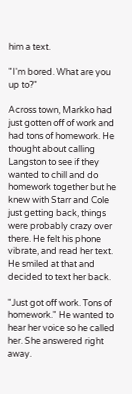him a text.

"I'm bored. What are you up to?"

Across town, Markko had just gotten off of work and had tons of homework. He thought about calling Langston to see if they wanted to chill and do homework together but he knew with Starr and Cole just getting back, things were probably crazy over there. He felt his phone vibrate, and read her text. He smiled at that and decided to text her back.

"Just got off work. Tons of homework." He wanted to hear her voice so he called her. She answered right away.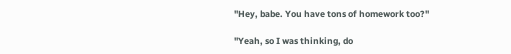"Hey, babe. You have tons of homework too?"

"Yeah, so I was thinking, do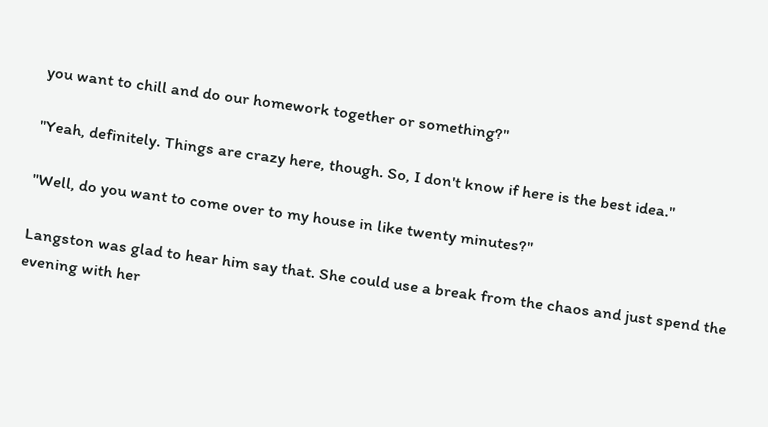you want to chill and do our homework together or something?"

"Yeah, definitely. Things are crazy here, though. So, I don't know if here is the best idea."

"Well, do you want to come over to my house in like twenty minutes?"

Langston was glad to hear him say that. She could use a break from the chaos and just spend the evening with her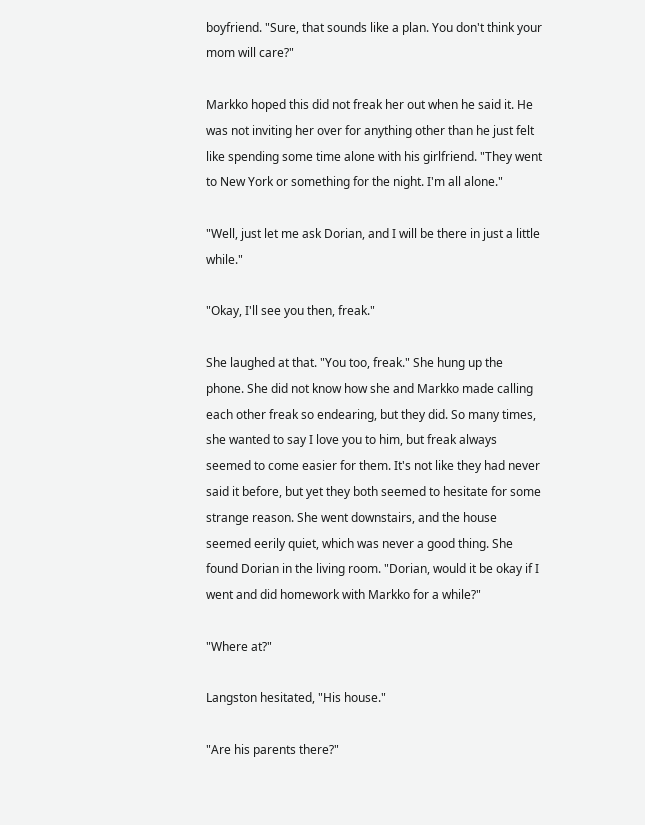boyfriend. "Sure, that sounds like a plan. You don't think your mom will care?"

Markko hoped this did not freak her out when he said it. He was not inviting her over for anything other than he just felt like spending some time alone with his girlfriend. "They went to New York or something for the night. I'm all alone."

"Well, just let me ask Dorian, and I will be there in just a little while."

"Okay, I'll see you then, freak."

She laughed at that. "You too, freak." She hung up the phone. She did not know how she and Markko made calling each other freak so endearing, but they did. So many times, she wanted to say I love you to him, but freak always seemed to come easier for them. It's not like they had never said it before, but yet they both seemed to hesitate for some strange reason. She went downstairs, and the house seemed eerily quiet, which was never a good thing. She found Dorian in the living room. "Dorian, would it be okay if I went and did homework with Markko for a while?"

"Where at?"

Langston hesitated, "His house."

"Are his parents there?"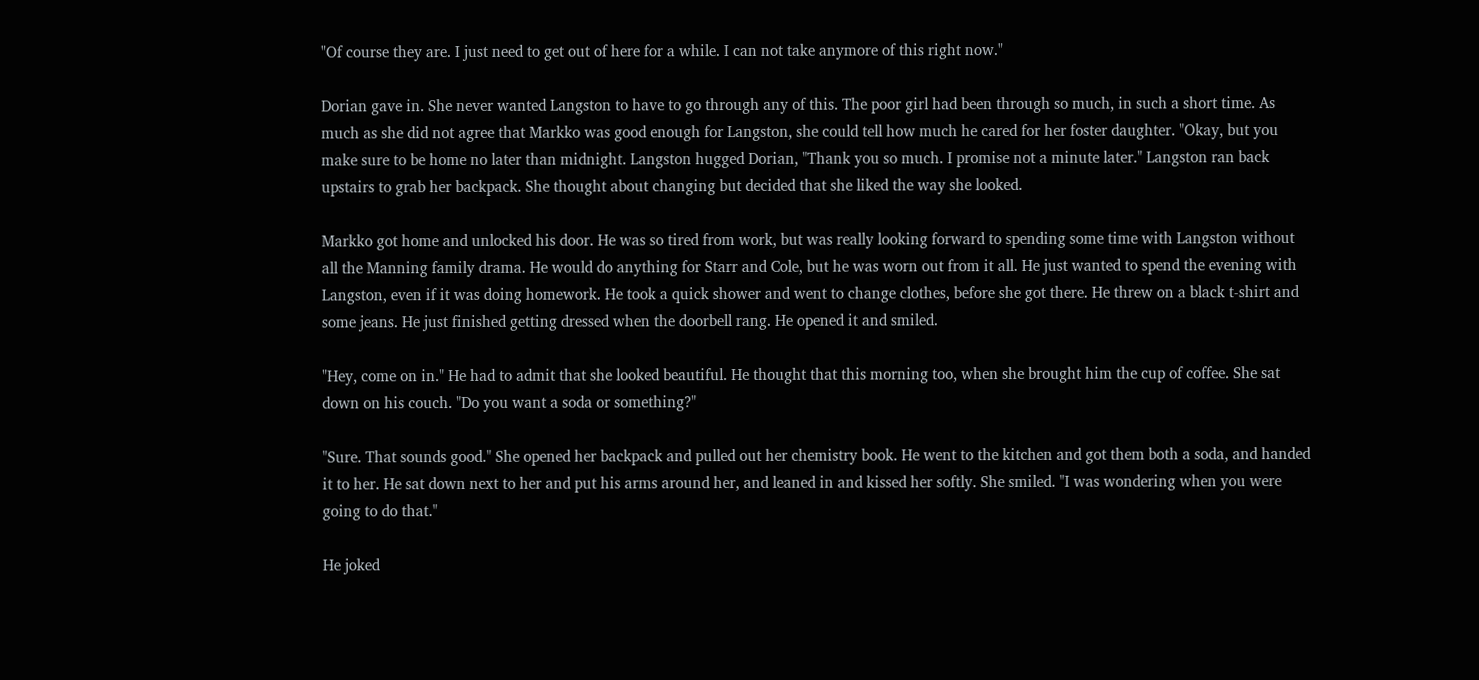"Of course they are. I just need to get out of here for a while. I can not take anymore of this right now."

Dorian gave in. She never wanted Langston to have to go through any of this. The poor girl had been through so much, in such a short time. As much as she did not agree that Markko was good enough for Langston, she could tell how much he cared for her foster daughter. "Okay, but you make sure to be home no later than midnight. Langston hugged Dorian, "Thank you so much. I promise not a minute later." Langston ran back upstairs to grab her backpack. She thought about changing but decided that she liked the way she looked.

Markko got home and unlocked his door. He was so tired from work, but was really looking forward to spending some time with Langston without all the Manning family drama. He would do anything for Starr and Cole, but he was worn out from it all. He just wanted to spend the evening with Langston, even if it was doing homework. He took a quick shower and went to change clothes, before she got there. He threw on a black t-shirt and some jeans. He just finished getting dressed when the doorbell rang. He opened it and smiled.

"Hey, come on in." He had to admit that she looked beautiful. He thought that this morning too, when she brought him the cup of coffee. She sat down on his couch. "Do you want a soda or something?"

"Sure. That sounds good." She opened her backpack and pulled out her chemistry book. He went to the kitchen and got them both a soda, and handed it to her. He sat down next to her and put his arms around her, and leaned in and kissed her softly. She smiled. "I was wondering when you were going to do that."

He joked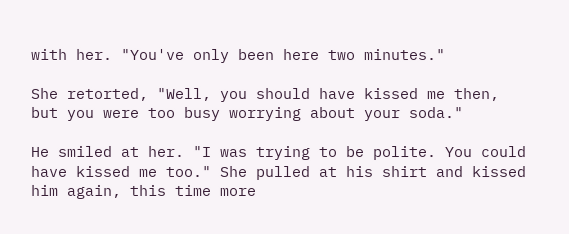with her. "You've only been here two minutes."

She retorted, "Well, you should have kissed me then, but you were too busy worrying about your soda."

He smiled at her. "I was trying to be polite. You could have kissed me too." She pulled at his shirt and kissed him again, this time more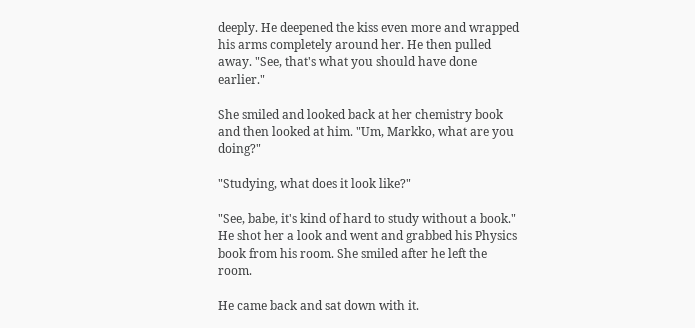deeply. He deepened the kiss even more and wrapped his arms completely around her. He then pulled away. "See, that's what you should have done earlier."

She smiled and looked back at her chemistry book and then looked at him. "Um, Markko, what are you doing?"

"Studying, what does it look like?"

"See, babe, it's kind of hard to study without a book." He shot her a look and went and grabbed his Physics book from his room. She smiled after he left the room.

He came back and sat down with it.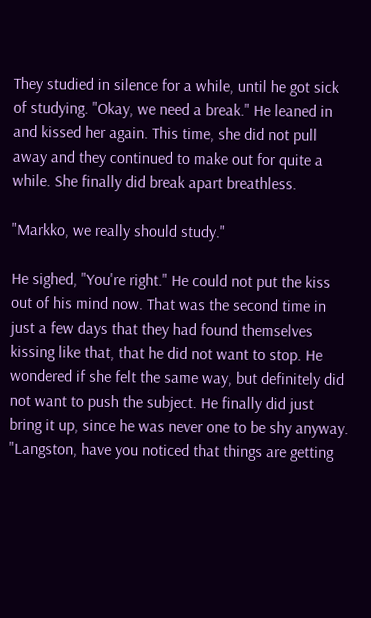They studied in silence for a while, until he got sick of studying. "Okay, we need a break." He leaned in and kissed her again. This time, she did not pull away and they continued to make out for quite a while. She finally did break apart breathless.

"Markko, we really should study."

He sighed, "You're right." He could not put the kiss out of his mind now. That was the second time in just a few days that they had found themselves kissing like that, that he did not want to stop. He wondered if she felt the same way, but definitely did not want to push the subject. He finally did just bring it up, since he was never one to be shy anyway. "Langston, have you noticed that things are getting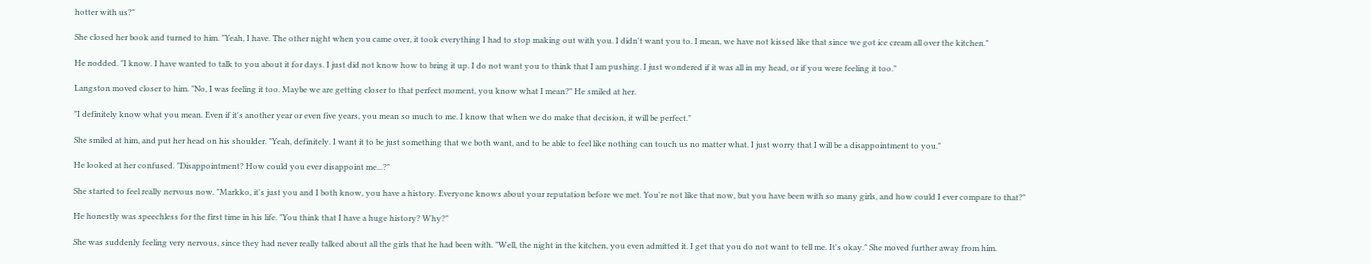hotter with us?"

She closed her book and turned to him. "Yeah, I have. The other night when you came over, it took everything I had to stop making out with you. I didn't want you to. I mean, we have not kissed like that since we got ice cream all over the kitchen."

He nodded. "I know. I have wanted to talk to you about it for days. I just did not know how to bring it up. I do not want you to think that I am pushing. I just wondered if it was all in my head, or if you were feeling it too."

Langston moved closer to him. "No, I was feeling it too. Maybe we are getting closer to that perfect moment, you know what I mean?" He smiled at her.

"I definitely know what you mean. Even if it's another year or even five years, you mean so much to me. I know that when we do make that decision, it will be perfect."

She smiled at him, and put her head on his shoulder. "Yeah, definitely. I want it to be just something that we both want, and to be able to feel like nothing can touch us no matter what. I just worry that I will be a disappointment to you."

He looked at her confused. "Disappointment? How could you ever disappoint me...?"

She started to feel really nervous now. "Markko, it's just you and I both know, you have a history. Everyone knows about your reputation before we met. You're not like that now, but you have been with so many girls, and how could I ever compare to that?"

He honestly was speechless for the first time in his life. "You think that I have a huge history? Why?"

She was suddenly feeling very nervous, since they had never really talked about all the girls that he had been with. "Well, the night in the kitchen, you even admitted it. I get that you do not want to tell me. It's okay." She moved further away from him.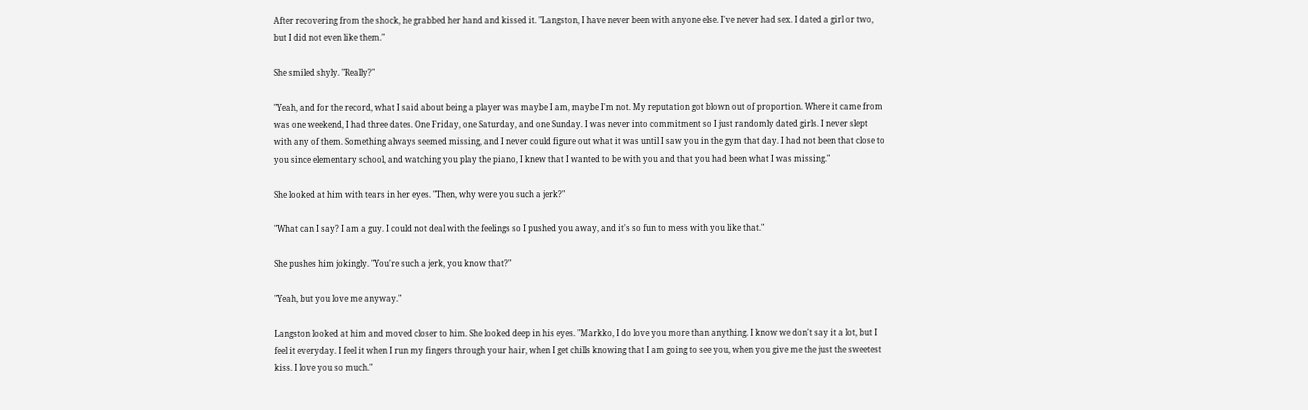After recovering from the shock, he grabbed her hand and kissed it. "Langston, I have never been with anyone else. I've never had sex. I dated a girl or two, but I did not even like them."

She smiled shyly. "Really?"

"Yeah, and for the record, what I said about being a player was maybe I am, maybe I'm not. My reputation got blown out of proportion. Where it came from was one weekend, I had three dates. One Friday, one Saturday, and one Sunday. I was never into commitment so I just randomly dated girls. I never slept with any of them. Something always seemed missing, and I never could figure out what it was until I saw you in the gym that day. I had not been that close to you since elementary school, and watching you play the piano, I knew that I wanted to be with you and that you had been what I was missing."

She looked at him with tears in her eyes. "Then, why were you such a jerk?"

"What can I say? I am a guy. I could not deal with the feelings so I pushed you away, and it's so fun to mess with you like that."

She pushes him jokingly. "You're such a jerk, you know that?"

"Yeah, but you love me anyway."

Langston looked at him and moved closer to him. She looked deep in his eyes. "Markko, I do love you more than anything. I know we don't say it a lot, but I feel it everyday. I feel it when I run my fingers through your hair, when I get chills knowing that I am going to see you, when you give me the just the sweetest kiss. I love you so much."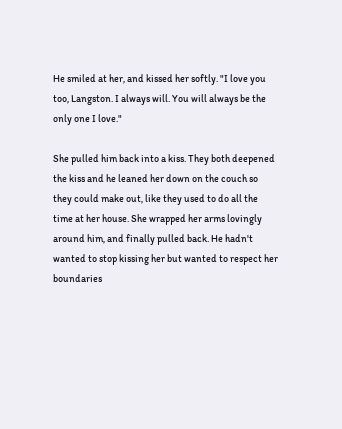He smiled at her, and kissed her softly. "I love you too, Langston. I always will. You will always be the only one I love."

She pulled him back into a kiss. They both deepened the kiss and he leaned her down on the couch so they could make out, like they used to do all the time at her house. She wrapped her arms lovingly around him, and finally pulled back. He hadn't wanted to stop kissing her but wanted to respect her boundaries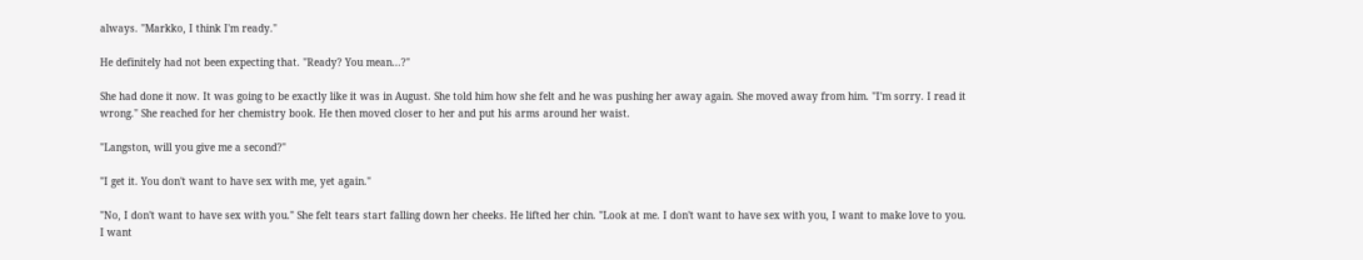always. "Markko, I think I'm ready."

He definitely had not been expecting that. "Ready? You mean...?"

She had done it now. It was going to be exactly like it was in August. She told him how she felt and he was pushing her away again. She moved away from him. "I'm sorry. I read it wrong." She reached for her chemistry book. He then moved closer to her and put his arms around her waist.

"Langston, will you give me a second?"

"I get it. You don't want to have sex with me, yet again."

"No, I don't want to have sex with you." She felt tears start falling down her cheeks. He lifted her chin. "Look at me. I don't want to have sex with you, I want to make love to you. I want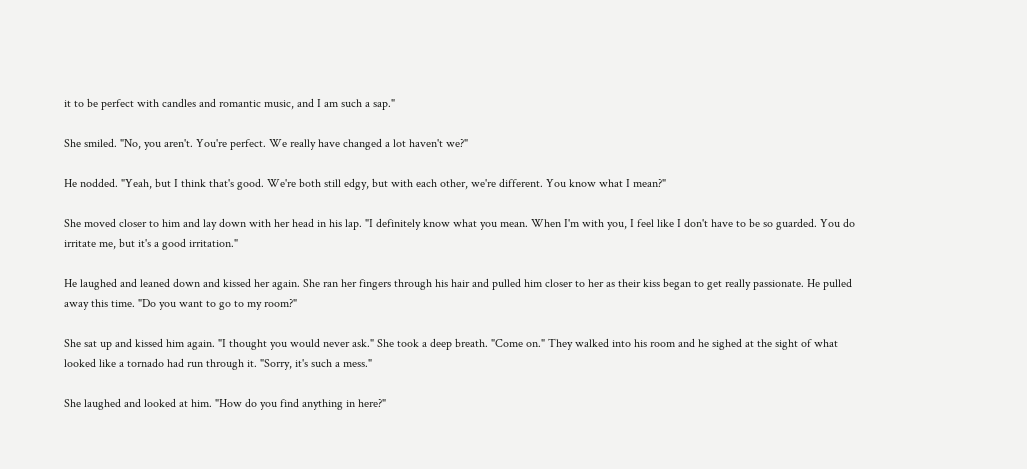it to be perfect with candles and romantic music, and I am such a sap."

She smiled. "No, you aren't. You're perfect. We really have changed a lot haven't we?"

He nodded. "Yeah, but I think that's good. We're both still edgy, but with each other, we're different. You know what I mean?"

She moved closer to him and lay down with her head in his lap. "I definitely know what you mean. When I'm with you, I feel like I don't have to be so guarded. You do irritate me, but it's a good irritation."

He laughed and leaned down and kissed her again. She ran her fingers through his hair and pulled him closer to her as their kiss began to get really passionate. He pulled away this time. "Do you want to go to my room?"

She sat up and kissed him again. "I thought you would never ask." She took a deep breath. "Come on." They walked into his room and he sighed at the sight of what looked like a tornado had run through it. "Sorry, it's such a mess."

She laughed and looked at him. "How do you find anything in here?"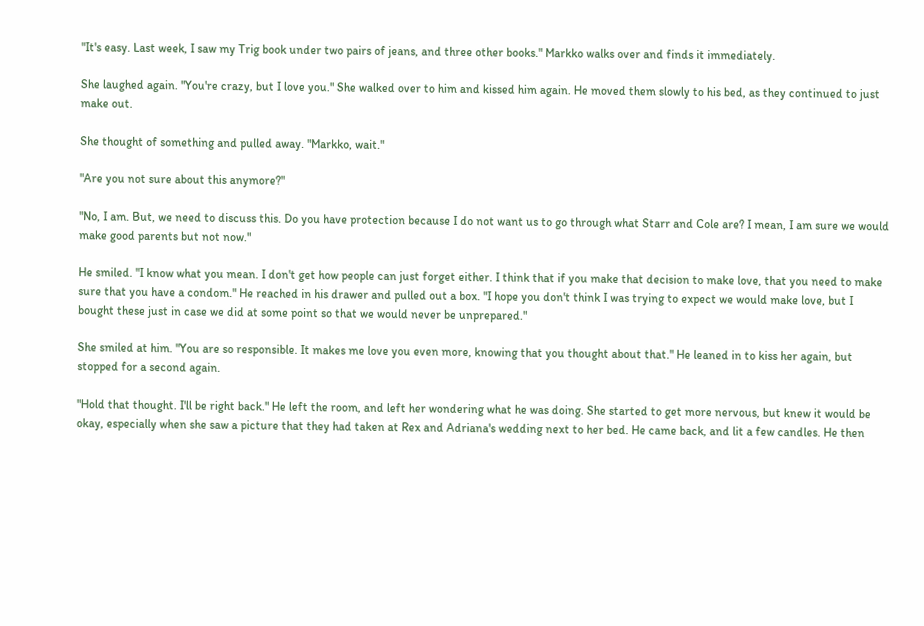"It's easy. Last week, I saw my Trig book under two pairs of jeans, and three other books." Markko walks over and finds it immediately.

She laughed again. "You're crazy, but I love you." She walked over to him and kissed him again. He moved them slowly to his bed, as they continued to just make out.

She thought of something and pulled away. "Markko, wait."

"Are you not sure about this anymore?"

"No, I am. But, we need to discuss this. Do you have protection because I do not want us to go through what Starr and Cole are? I mean, I am sure we would make good parents but not now."

He smiled. "I know what you mean. I don't get how people can just forget either. I think that if you make that decision to make love, that you need to make sure that you have a condom." He reached in his drawer and pulled out a box. "I hope you don't think I was trying to expect we would make love, but I bought these just in case we did at some point so that we would never be unprepared."

She smiled at him. "You are so responsible. It makes me love you even more, knowing that you thought about that." He leaned in to kiss her again, but stopped for a second again.

"Hold that thought. I'll be right back." He left the room, and left her wondering what he was doing. She started to get more nervous, but knew it would be okay, especially when she saw a picture that they had taken at Rex and Adriana's wedding next to her bed. He came back, and lit a few candles. He then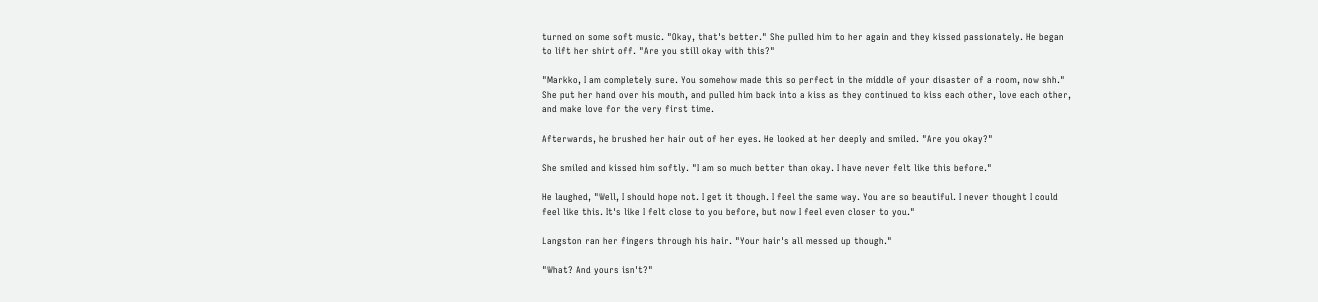turned on some soft music. "Okay, that's better." She pulled him to her again and they kissed passionately. He began to lift her shirt off. "Are you still okay with this?"

"Markko, I am completely sure. You somehow made this so perfect in the middle of your disaster of a room, now shh." She put her hand over his mouth, and pulled him back into a kiss as they continued to kiss each other, love each other, and make love for the very first time.

Afterwards, he brushed her hair out of her eyes. He looked at her deeply and smiled. "Are you okay?"

She smiled and kissed him softly. "I am so much better than okay. I have never felt like this before."

He laughed, "Well, I should hope not. I get it though. I feel the same way. You are so beautiful. I never thought I could feel like this. It's like I felt close to you before, but now I feel even closer to you."

Langston ran her fingers through his hair. "Your hair's all messed up though."

"What? And yours isn't?"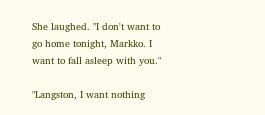She laughed. "I don't want to go home tonight, Markko. I want to fall asleep with you."

"Langston, I want nothing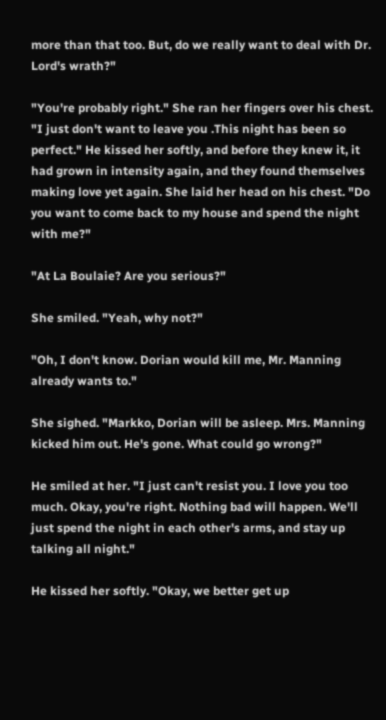more than that too. But, do we really want to deal with Dr. Lord's wrath?"

"You're probably right." She ran her fingers over his chest. "I just don't want to leave you .This night has been so perfect." He kissed her softly, and before they knew it, it had grown in intensity again, and they found themselves making love yet again. She laid her head on his chest. "Do you want to come back to my house and spend the night with me?"

"At La Boulaie? Are you serious?"

She smiled. "Yeah, why not?"

"Oh, I don't know. Dorian would kill me, Mr. Manning already wants to."

She sighed. "Markko, Dorian will be asleep. Mrs. Manning kicked him out. He's gone. What could go wrong?"

He smiled at her. "I just can't resist you. I love you too much. Okay, you're right. Nothing bad will happen. We'll just spend the night in each other's arms, and stay up talking all night."

He kissed her softly. "Okay, we better get up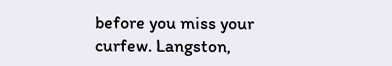before you miss your curfew. Langston,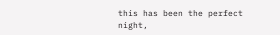this has been the perfect night,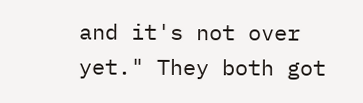and it's not over yet." They both got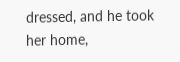dressed, and he took her home,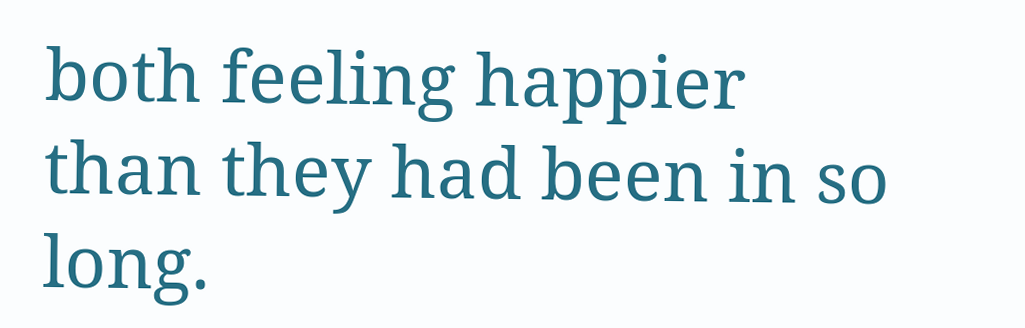both feeling happier than they had been in so long.